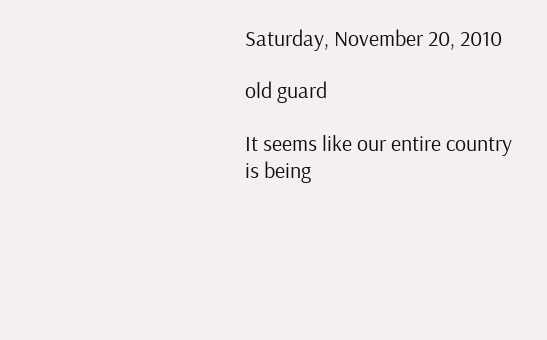Saturday, November 20, 2010

old guard

It seems like our entire country is being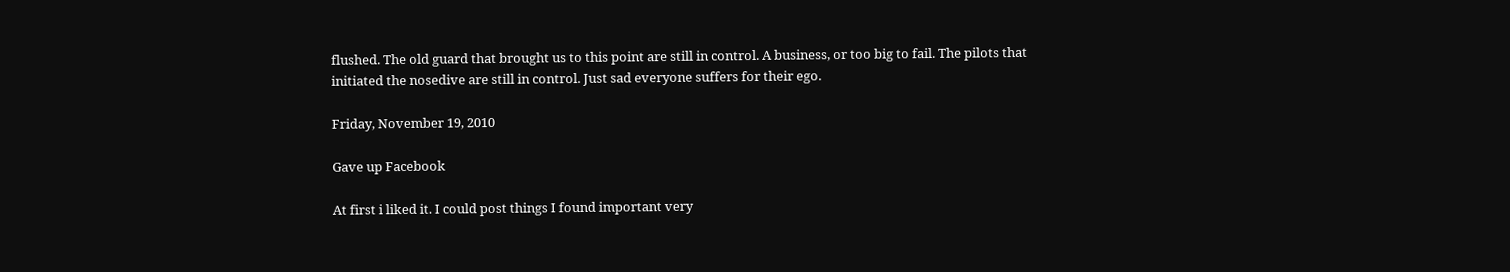flushed. The old guard that brought us to this point are still in control. A business, or too big to fail. The pilots that initiated the nosedive are still in control. Just sad everyone suffers for their ego.

Friday, November 19, 2010

Gave up Facebook

At first i liked it. I could post things I found important very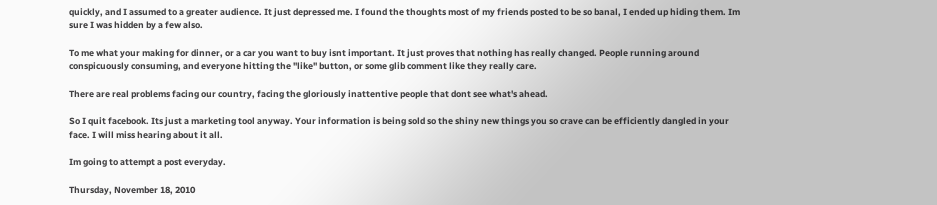quickly, and I assumed to a greater audience. It just depressed me. I found the thoughts most of my friends posted to be so banal, I ended up hiding them. Im sure I was hidden by a few also.

To me what your making for dinner, or a car you want to buy isnt important. It just proves that nothing has really changed. People running around conspicuously consuming, and everyone hitting the "like" button, or some glib comment like they really care.

There are real problems facing our country, facing the gloriously inattentive people that dont see what's ahead.

So I quit facebook. Its just a marketing tool anyway. Your information is being sold so the shiny new things you so crave can be efficiently dangled in your face. I will miss hearing about it all.

Im going to attempt a post everyday.

Thursday, November 18, 2010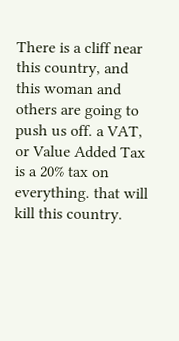There is a cliff near this country, and this woman and others are going to push us off. a VAT, or Value Added Tax is a 20% tax on everything. that will kill this country.